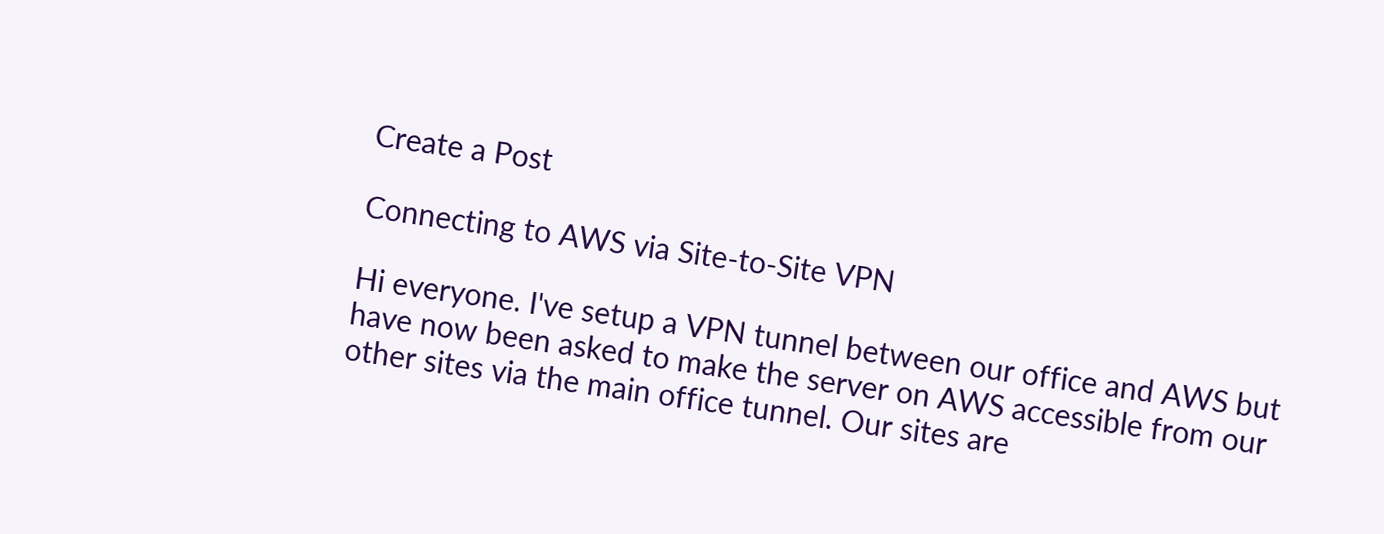Create a Post

Connecting to AWS via Site-to-Site VPN

Hi everyone. I've setup a VPN tunnel between our office and AWS but have now been asked to make the server on AWS accessible from our other sites via the main office tunnel. Our sites are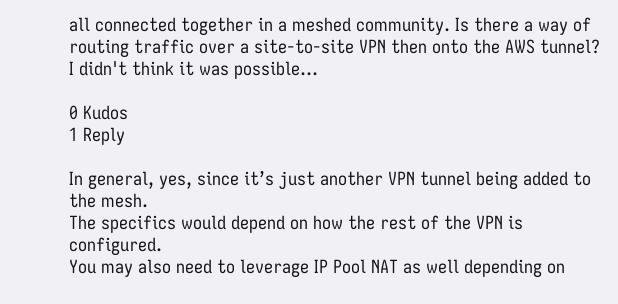all connected together in a meshed community. Is there a way of routing traffic over a site-to-site VPN then onto the AWS tunnel? I didn't think it was possible...

0 Kudos
1 Reply

In general, yes, since it’s just another VPN tunnel being added to the mesh.
The specifics would depend on how the rest of the VPN is configured.
You may also need to leverage IP Pool NAT as well depending on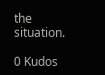the situation.

0 Kudos